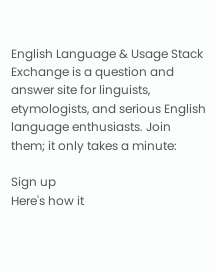English Language & Usage Stack Exchange is a question and answer site for linguists, etymologists, and serious English language enthusiasts. Join them; it only takes a minute:

Sign up
Here's how it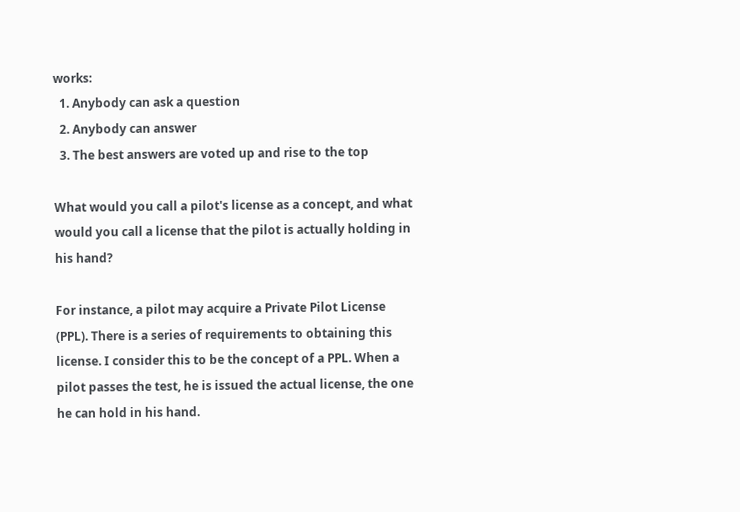works:
  1. Anybody can ask a question
  2. Anybody can answer
  3. The best answers are voted up and rise to the top

What would you call a pilot's license as a concept, and what would you call a license that the pilot is actually holding in his hand?

For instance, a pilot may acquire a Private Pilot License (PPL). There is a series of requirements to obtaining this license. I consider this to be the concept of a PPL. When a pilot passes the test, he is issued the actual license, the one he can hold in his hand.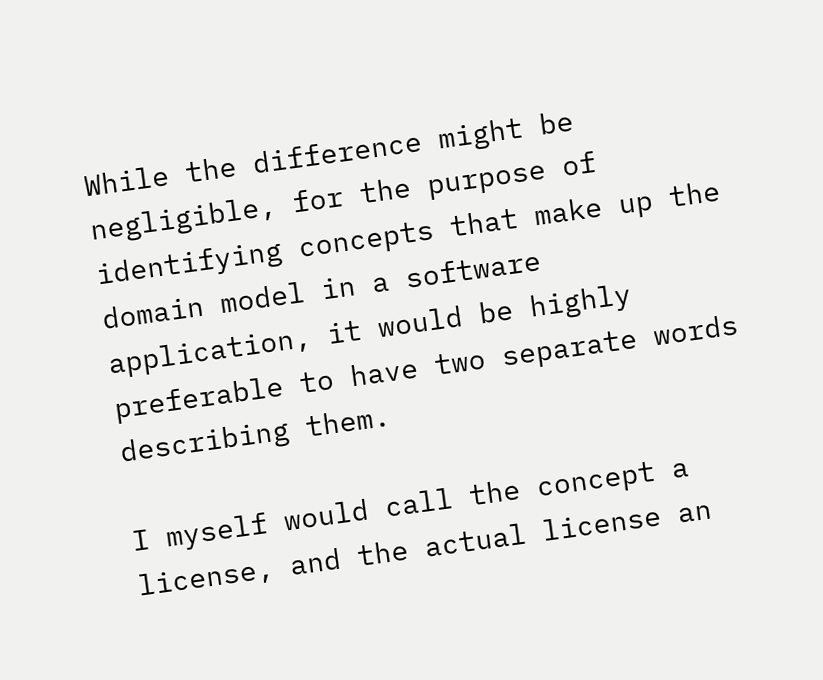While the difference might be negligible, for the purpose of identifying concepts that make up the domain model in a software application, it would be highly preferable to have two separate words describing them.

I myself would call the concept a license, and the actual license an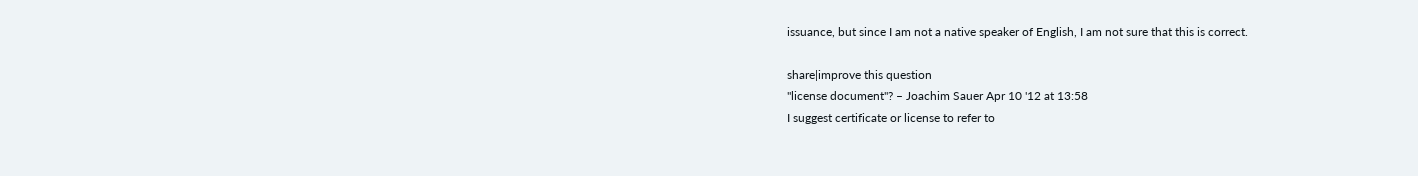issuance, but since I am not a native speaker of English, I am not sure that this is correct.

share|improve this question
"license document"? – Joachim Sauer Apr 10 '12 at 13:58
I suggest certificate or license to refer to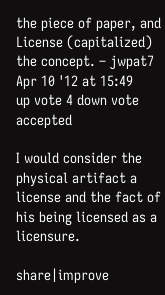the piece of paper, and License (capitalized) the concept. – jwpat7 Apr 10 '12 at 15:49
up vote 4 down vote accepted

I would consider the physical artifact a license and the fact of his being licensed as a licensure.

share|improve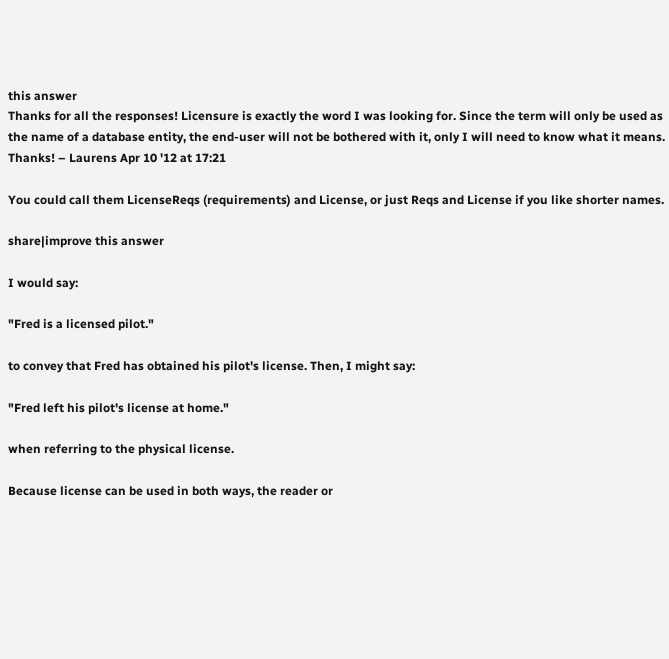this answer
Thanks for all the responses! Licensure is exactly the word I was looking for. Since the term will only be used as the name of a database entity, the end-user will not be bothered with it, only I will need to know what it means. Thanks! – Laurens Apr 10 '12 at 17:21

You could call them LicenseReqs (requirements) and License, or just Reqs and License if you like shorter names.

share|improve this answer

I would say:

"Fred is a licensed pilot."

to convey that Fred has obtained his pilot's license. Then, I might say:

"Fred left his pilot's license at home."

when referring to the physical license.

Because license can be used in both ways, the reader or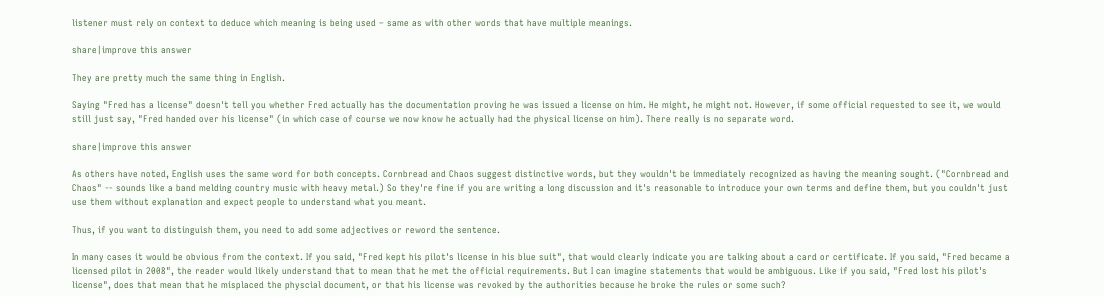listener must rely on context to deduce which meaning is being used – same as with other words that have multiple meanings.

share|improve this answer

They are pretty much the same thing in English.

Saying "Fred has a license" doesn't tell you whether Fred actually has the documentation proving he was issued a license on him. He might, he might not. However, if some official requested to see it, we would still just say, "Fred handed over his license" (in which case of course we now know he actually had the physical license on him). There really is no separate word.

share|improve this answer

As others have noted, English uses the same word for both concepts. Cornbread and Chaos suggest distinctive words, but they wouldn't be immediately recognized as having the meaning sought. ("Cornbread and Chaos" -- sounds like a band melding country music with heavy metal.) So they're fine if you are writing a long discussion and it's reasonable to introduce your own terms and define them, but you couldn't just use them without explanation and expect people to understand what you meant.

Thus, if you want to distinguish them, you need to add some adjectives or reword the sentence.

In many cases it would be obvious from the context. If you said, "Fred kept his pilot's license in his blue suit", that would clearly indicate you are talking about a card or certificate. If you said, "Fred became a licensed pilot in 2008", the reader would likely understand that to mean that he met the official requirements. But I can imagine statements that would be ambiguous. Like if you said, "Fred lost his pilot's license", does that mean that he misplaced the physcial document, or that his license was revoked by the authorities because he broke the rules or some such?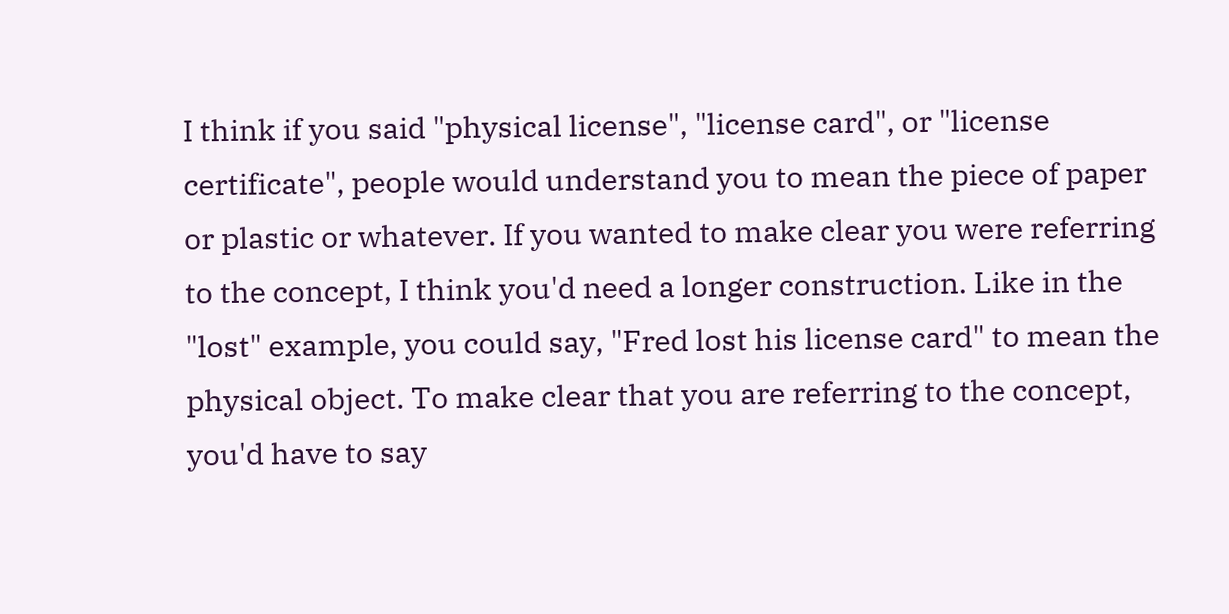I think if you said "physical license", "license card", or "license certificate", people would understand you to mean the piece of paper or plastic or whatever. If you wanted to make clear you were referring to the concept, I think you'd need a longer construction. Like in the "lost" example, you could say, "Fred lost his license card" to mean the physical object. To make clear that you are referring to the concept, you'd have to say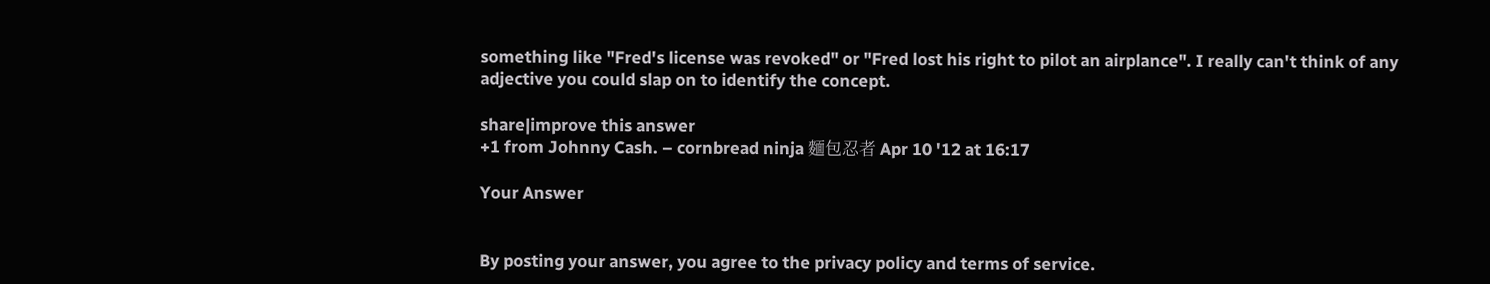something like "Fred's license was revoked" or "Fred lost his right to pilot an airplance". I really can't think of any adjective you could slap on to identify the concept.

share|improve this answer
+1 from Johnny Cash. – cornbread ninja 麵包忍者 Apr 10 '12 at 16:17

Your Answer


By posting your answer, you agree to the privacy policy and terms of service.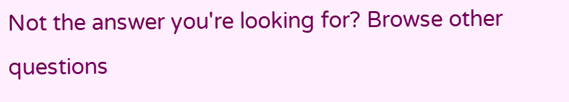Not the answer you're looking for? Browse other questions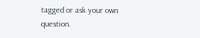tagged or ask your own question.